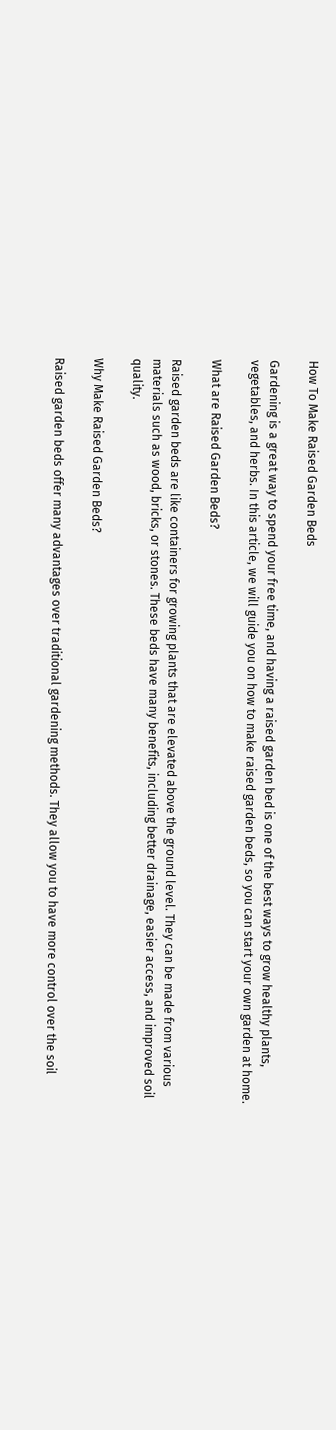How To Make Raised Garden Beds

Gardening is a great way to spend your free time, and having a raised garden bed is one of the best ways to grow healthy plants, vegetables, and herbs. In this article, we will guide you on how to make raised garden beds, so you can start your own garden at home.

What are Raised Garden Beds?

Raised garden beds are like containers for growing plants that are elevated above the ground level. They can be made from various materials such as wood, bricks, or stones. These beds have many benefits, including better drainage, easier access, and improved soil quality.

Why Make Raised Garden Beds?

Raised garden beds offer many advantages over traditional gardening methods. They allow you to have more control over the soil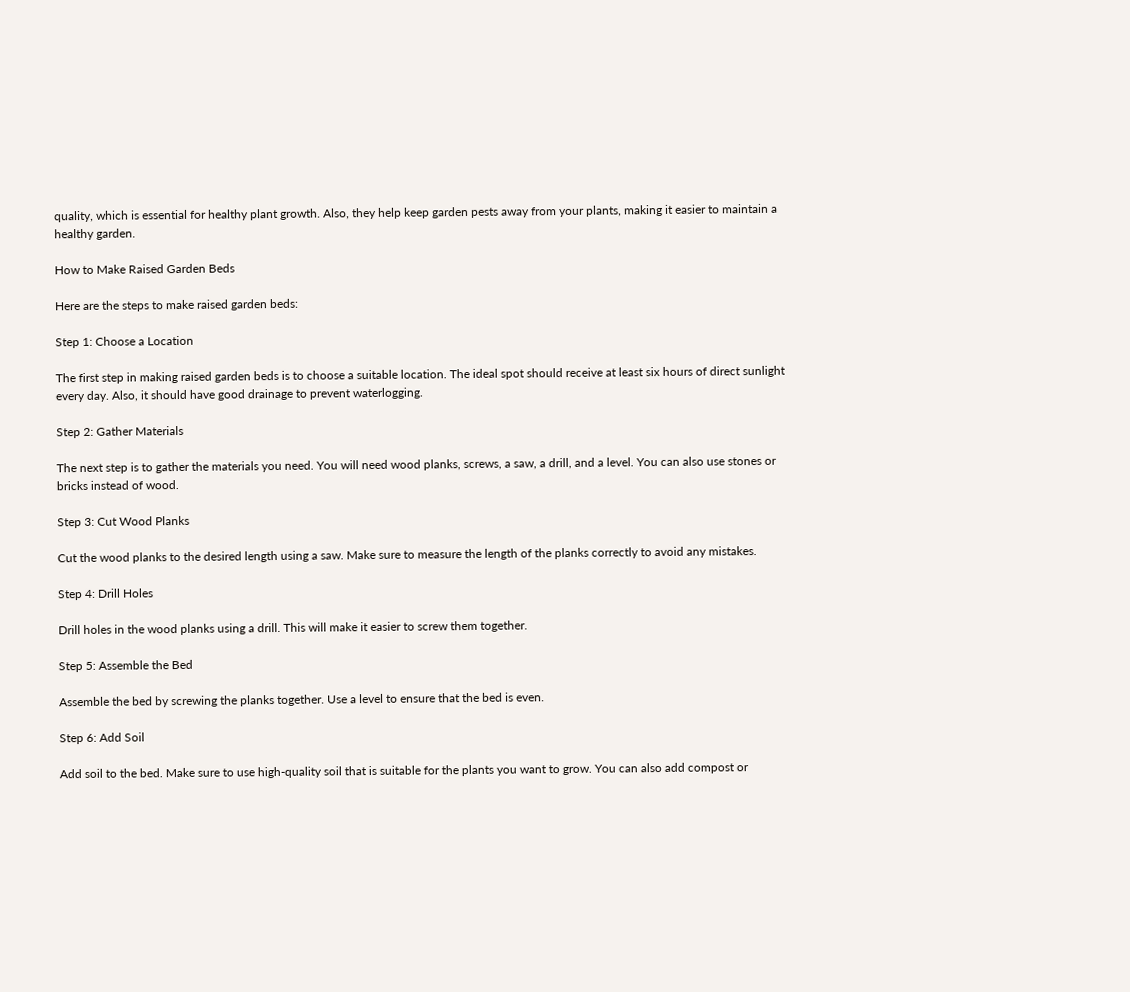quality, which is essential for healthy plant growth. Also, they help keep garden pests away from your plants, making it easier to maintain a healthy garden.

How to Make Raised Garden Beds

Here are the steps to make raised garden beds:

Step 1: Choose a Location

The first step in making raised garden beds is to choose a suitable location. The ideal spot should receive at least six hours of direct sunlight every day. Also, it should have good drainage to prevent waterlogging.

Step 2: Gather Materials

The next step is to gather the materials you need. You will need wood planks, screws, a saw, a drill, and a level. You can also use stones or bricks instead of wood.

Step 3: Cut Wood Planks

Cut the wood planks to the desired length using a saw. Make sure to measure the length of the planks correctly to avoid any mistakes.

Step 4: Drill Holes

Drill holes in the wood planks using a drill. This will make it easier to screw them together.

Step 5: Assemble the Bed

Assemble the bed by screwing the planks together. Use a level to ensure that the bed is even.

Step 6: Add Soil

Add soil to the bed. Make sure to use high-quality soil that is suitable for the plants you want to grow. You can also add compost or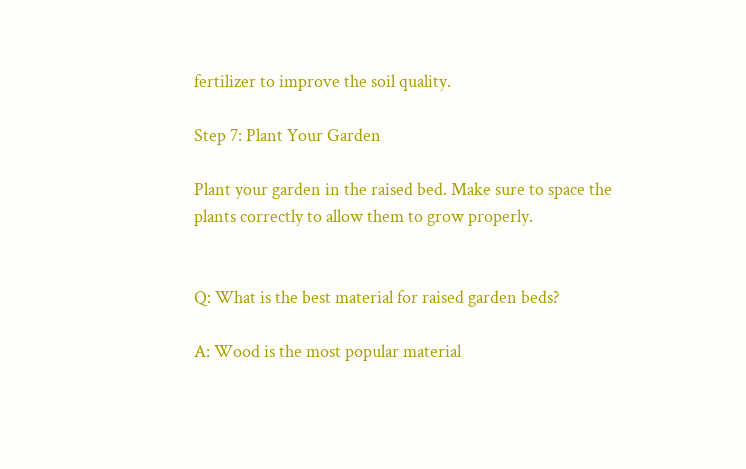fertilizer to improve the soil quality.

Step 7: Plant Your Garden

Plant your garden in the raised bed. Make sure to space the plants correctly to allow them to grow properly.


Q: What is the best material for raised garden beds?

A: Wood is the most popular material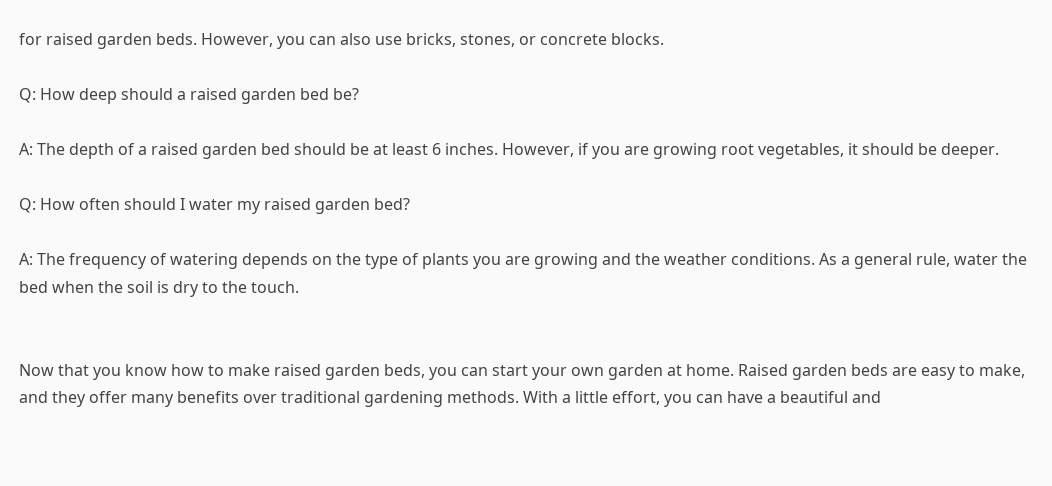for raised garden beds. However, you can also use bricks, stones, or concrete blocks.

Q: How deep should a raised garden bed be?

A: The depth of a raised garden bed should be at least 6 inches. However, if you are growing root vegetables, it should be deeper.

Q: How often should I water my raised garden bed?

A: The frequency of watering depends on the type of plants you are growing and the weather conditions. As a general rule, water the bed when the soil is dry to the touch.


Now that you know how to make raised garden beds, you can start your own garden at home. Raised garden beds are easy to make, and they offer many benefits over traditional gardening methods. With a little effort, you can have a beautiful and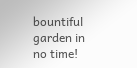bountiful garden in no time!